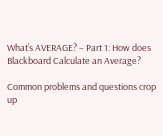What’s AVERAGE? – Part 1: How does Blackboard Calculate an Average?

Common problems and questions crop up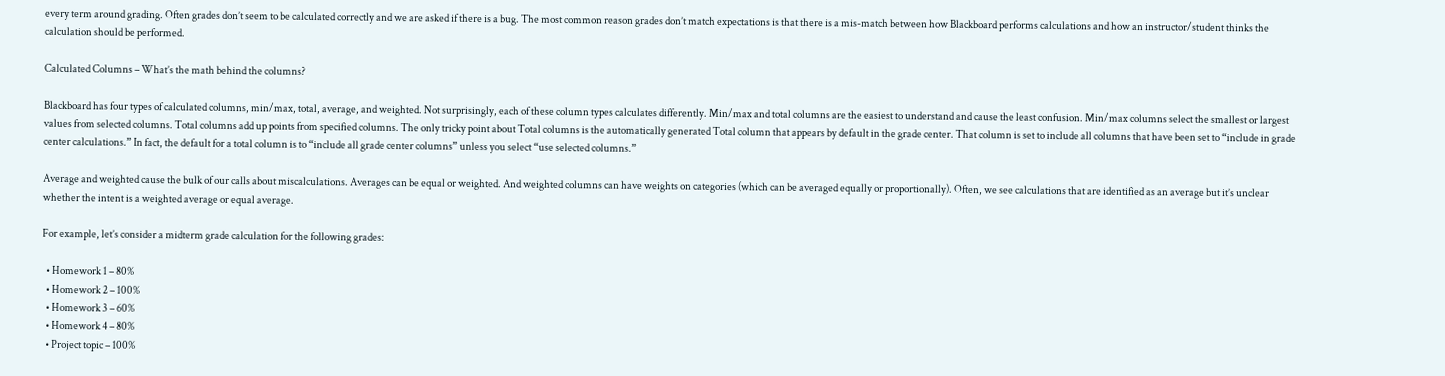every term around grading. Often grades don’t seem to be calculated correctly and we are asked if there is a bug. The most common reason grades don’t match expectations is that there is a mis-match between how Blackboard performs calculations and how an instructor/student thinks the calculation should be performed.

Calculated Columns – What’s the math behind the columns?

Blackboard has four types of calculated columns, min/max, total, average, and weighted. Not surprisingly, each of these column types calculates differently. Min/max and total columns are the easiest to understand and cause the least confusion. Min/max columns select the smallest or largest values from selected columns. Total columns add up points from specified columns. The only tricky point about Total columns is the automatically generated Total column that appears by default in the grade center. That column is set to include all columns that have been set to “include in grade center calculations.” In fact, the default for a total column is to “include all grade center columns” unless you select “use selected columns.”

Average and weighted cause the bulk of our calls about miscalculations. Averages can be equal or weighted. And weighted columns can have weights on categories (which can be averaged equally or proportionally). Often, we see calculations that are identified as an average but it’s unclear whether the intent is a weighted average or equal average.

For example, let’s consider a midterm grade calculation for the following grades:

  • Homework 1 – 80%
  • Homework 2 – 100%
  • Homework 3 – 60%
  • Homework 4 – 80%
  • Project topic – 100%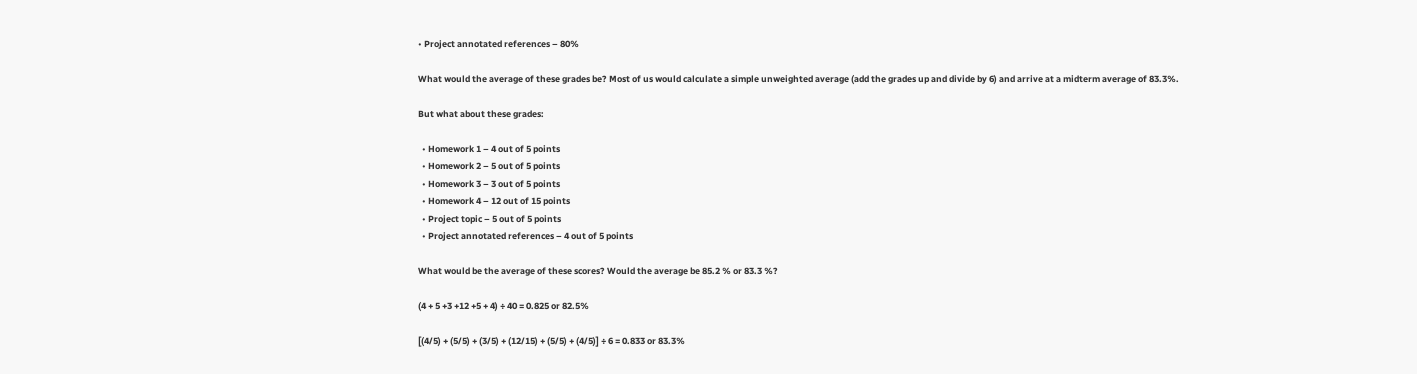• Project annotated references – 80%

What would the average of these grades be? Most of us would calculate a simple unweighted average (add the grades up and divide by 6) and arrive at a midterm average of 83.3%.

But what about these grades:

  • Homework 1 – 4 out of 5 points
  • Homework 2 – 5 out of 5 points
  • Homework 3 – 3 out of 5 points
  • Homework 4 – 12 out of 15 points
  • Project topic – 5 out of 5 points
  • Project annotated references – 4 out of 5 points

What would be the average of these scores? Would the average be 85.2 % or 83.3 %?

(4 + 5 +3 +12 +5 + 4) ÷ 40 = 0.825 or 82.5%

[(4/5) + (5/5) + (3/5) + (12/15) + (5/5) + (4/5)] ÷ 6 = 0.833 or 83.3%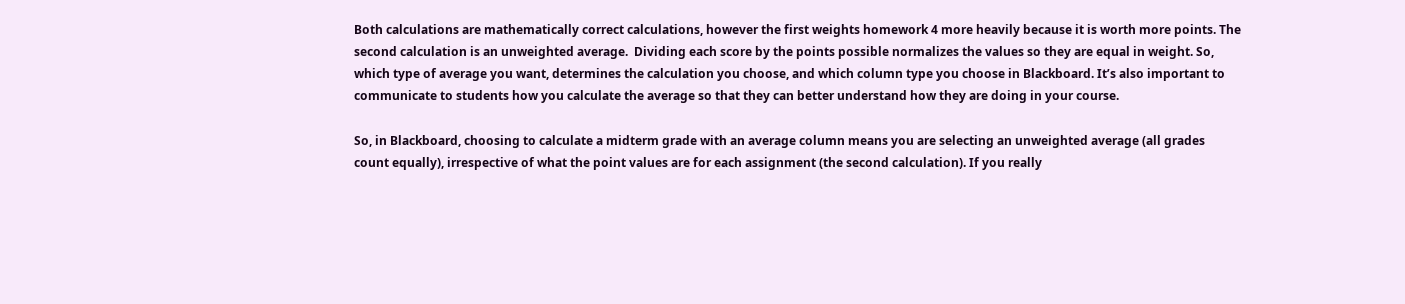Both calculations are mathematically correct calculations, however the first weights homework 4 more heavily because it is worth more points. The second calculation is an unweighted average.  Dividing each score by the points possible normalizes the values so they are equal in weight. So, which type of average you want, determines the calculation you choose, and which column type you choose in Blackboard. It’s also important to communicate to students how you calculate the average so that they can better understand how they are doing in your course.

So, in Blackboard, choosing to calculate a midterm grade with an average column means you are selecting an unweighted average (all grades count equally), irrespective of what the point values are for each assignment (the second calculation). If you really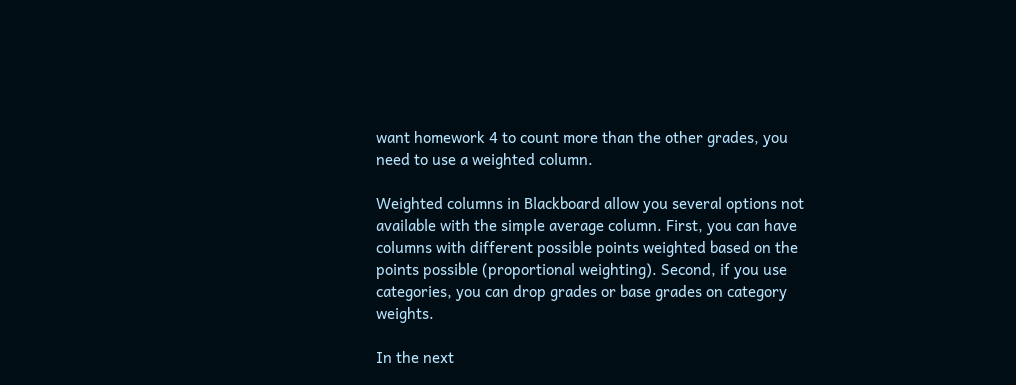want homework 4 to count more than the other grades, you need to use a weighted column.

Weighted columns in Blackboard allow you several options not available with the simple average column. First, you can have columns with different possible points weighted based on the points possible (proportional weighting). Second, if you use categories, you can drop grades or base grades on category weights.

In the next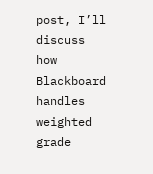post, I’ll discuss how Blackboard handles weighted grade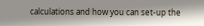calculations and how you can set-up the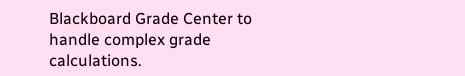Blackboard Grade Center to handle complex grade calculations.